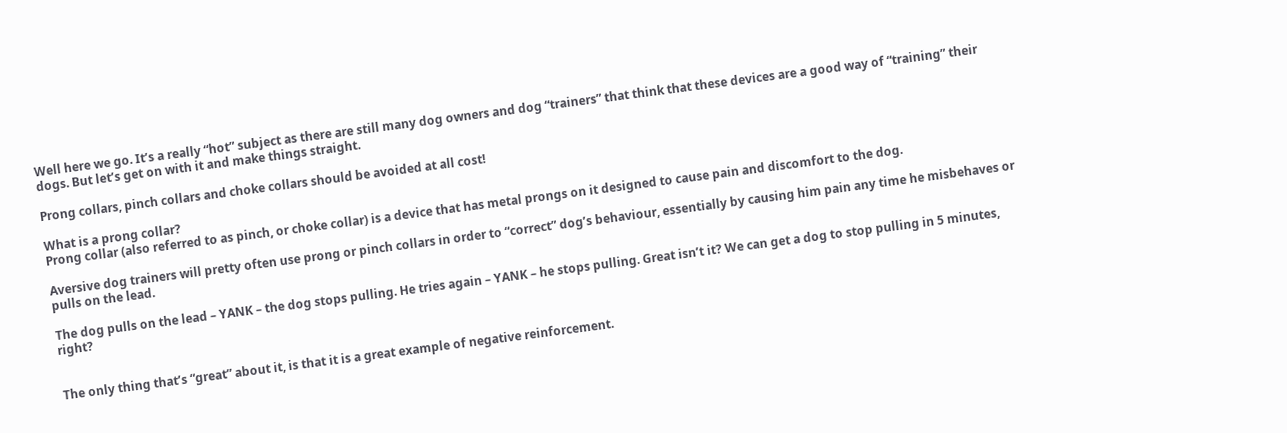Well here we go. It’s a really “hot” subject as there are still many dog owners and dog “trainers” that think that these devices are a good way of “training” their dogs. But let’s get on with it and make things straight.

Prong collars, pinch collars and choke collars should be avoided at all cost!

What is a prong collar?
Prong collar (also referred to as pinch, or choke collar) is a device that has metal prongs on it designed to cause pain and discomfort to the dog.

Aversive dog trainers will pretty often use prong or pinch collars in order to “correct” dog’s behaviour, essentially by causing him pain any time he misbehaves or pulls on the lead.

The dog pulls on the lead – YANK – the dog stops pulling. He tries again – YANK – he stops pulling. Great isn’t it? We can get a dog to stop pulling in 5 minutes, right?


The only thing that’s “great” about it, is that it is a great example of negative reinforcement.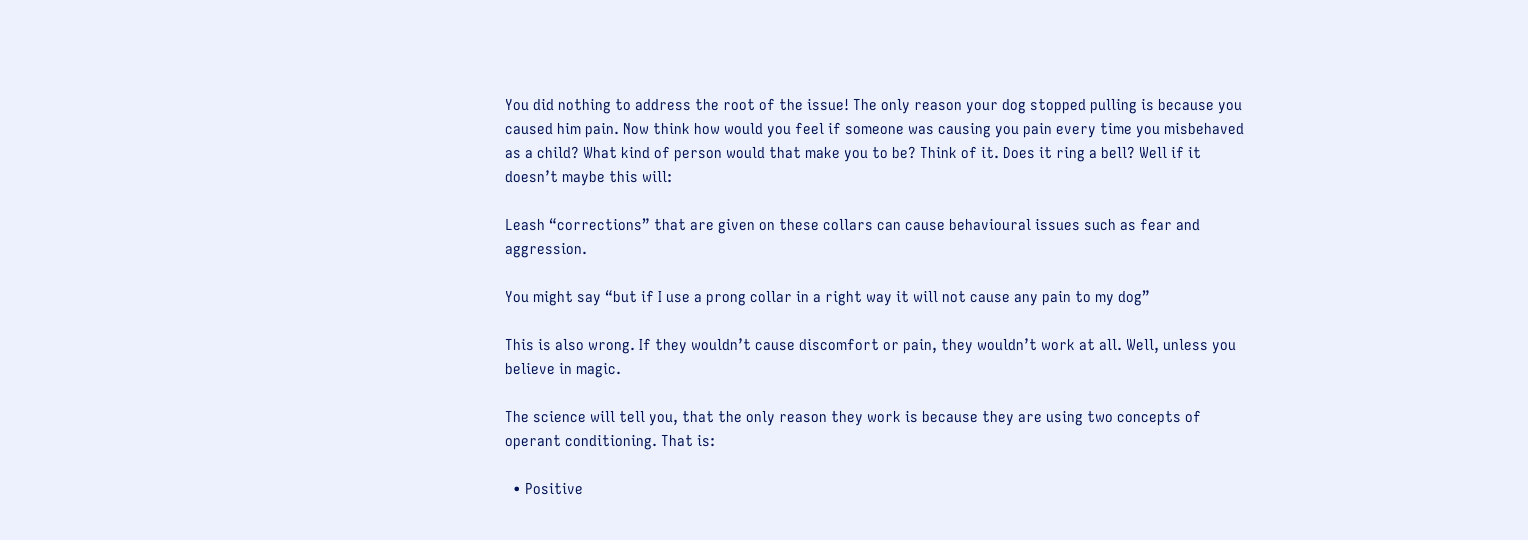You did nothing to address the root of the issue! The only reason your dog stopped pulling is because you caused him pain. Now think how would you feel if someone was causing you pain every time you misbehaved as a child? What kind of person would that make you to be? Think of it. Does it ring a bell? Well if it doesn’t maybe this will:

Leash “corrections” that are given on these collars can cause behavioural issues such as fear and aggression.

You might say “but if I use a prong collar in a right way it will not cause any pain to my dog”

This is also wrong. If they wouldn’t cause discomfort or pain, they wouldn’t work at all. Well, unless you believe in magic.

The science will tell you, that the only reason they work is because they are using two concepts of operant conditioning. That is:

  • Positive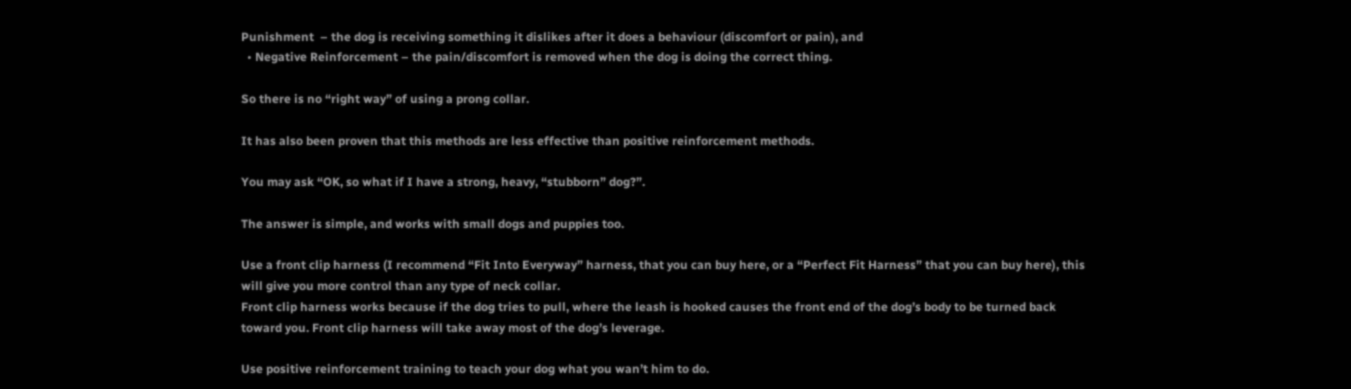Punishment  – the dog is receiving something it dislikes after it does a behaviour (discomfort or pain), and
  • Negative Reinforcement – the pain/discomfort is removed when the dog is doing the correct thing.

So there is no “right way” of using a prong collar.

It has also been proven that this methods are less effective than positive reinforcement methods.

You may ask “OK, so what if I have a strong, heavy, “stubborn” dog?”.

The answer is simple, and works with small dogs and puppies too.

Use a front clip harness (I recommend “Fit Into Everyway” harness, that you can buy here, or a “Perfect Fit Harness” that you can buy here), this will give you more control than any type of neck collar.
Front clip harness works because if the dog tries to pull, where the leash is hooked causes the front end of the dog’s body to be turned back toward you. Front clip harness will take away most of the dog’s leverage.

Use positive reinforcement training to teach your dog what you wan’t him to do.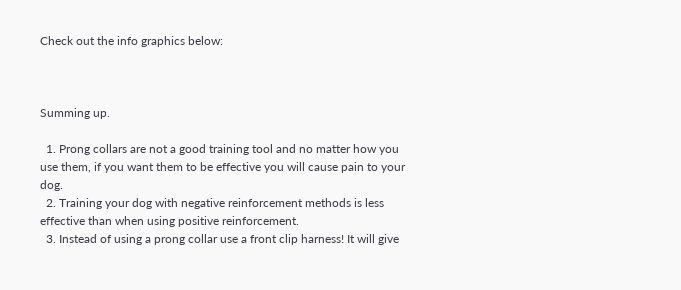Check out the info graphics below:



Summing up.

  1. Prong collars are not a good training tool and no matter how you use them, if you want them to be effective you will cause pain to your dog.
  2. Training your dog with negative reinforcement methods is less effective than when using positive reinforcement.
  3. Instead of using a prong collar use a front clip harness! It will give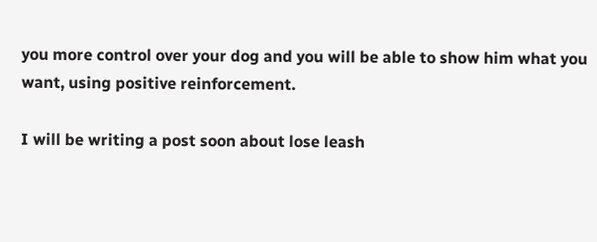you more control over your dog and you will be able to show him what you want, using positive reinforcement.

I will be writing a post soon about lose leash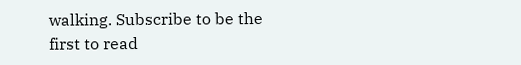walking. Subscribe to be the first to read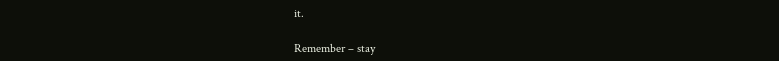it.

Remember – stay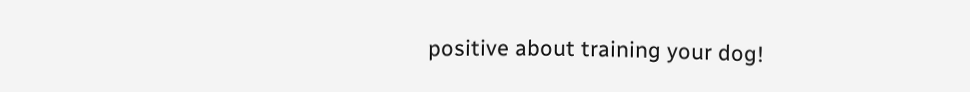positive about training your dog!